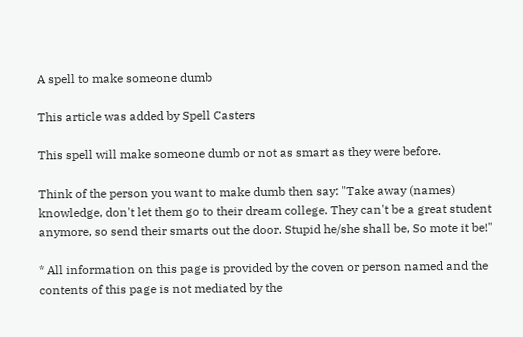A spell to make someone dumb

This article was added by Spell Casters

This spell will make someone dumb or not as smart as they were before.

Think of the person you want to make dumb then say: "Take away (names) knowledge, don't let them go to their dream college. They can't be a great student anymore, so send their smarts out the door. Stupid he/she shall be, So mote it be!"

* All information on this page is provided by the coven or person named and the contents of this page is not mediated by the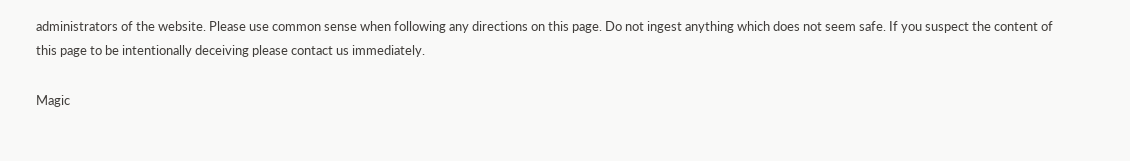administrators of the website. Please use common sense when following any directions on this page. Do not ingest anything which does not seem safe. If you suspect the content of this page to be intentionally deceiving please contact us immediately.

Magic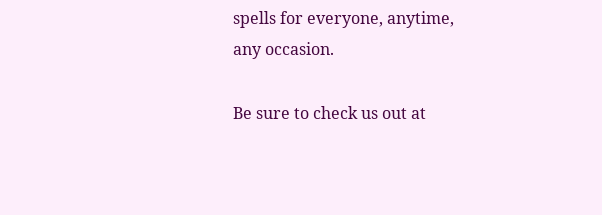spells for everyone, anytime, any occasion.

Be sure to check us out at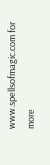www.spellsofmagic.com for more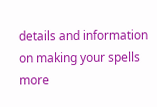details and information on making your spells more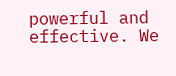powerful and effective. We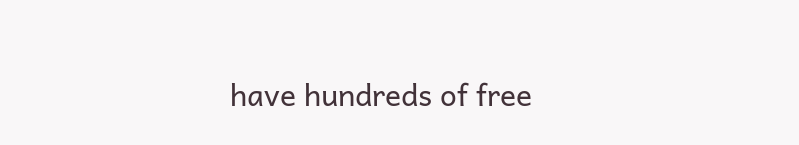have hundreds of free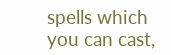spells which you can cast,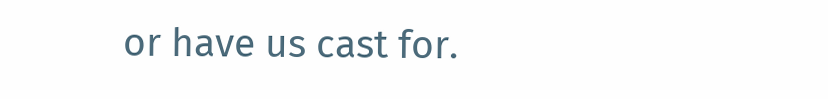or have us cast for.